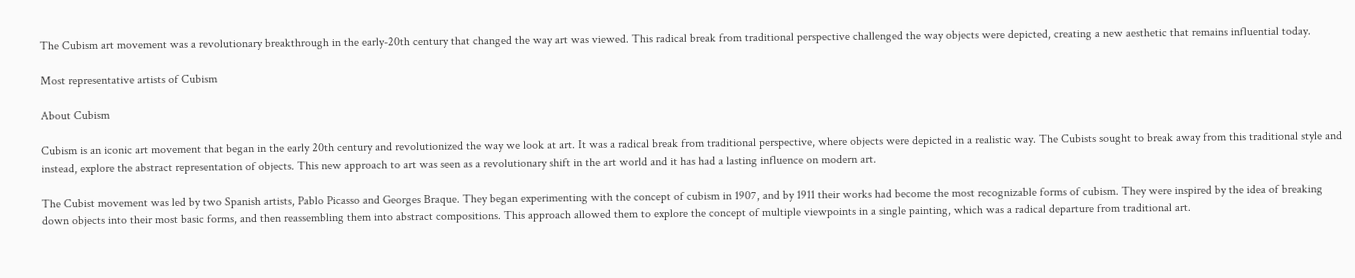The Cubism art movement was a revolutionary breakthrough in the early-20th century that changed the way art was viewed. This radical break from traditional perspective challenged the way objects were depicted, creating a new aesthetic that remains influential today.

Most representative artists of Cubism

About Cubism

Cubism is an iconic art movement that began in the early 20th century and revolutionized the way we look at art. It was a radical break from traditional perspective, where objects were depicted in a realistic way. The Cubists sought to break away from this traditional style and instead, explore the abstract representation of objects. This new approach to art was seen as a revolutionary shift in the art world and it has had a lasting influence on modern art.

The Cubist movement was led by two Spanish artists, Pablo Picasso and Georges Braque. They began experimenting with the concept of cubism in 1907, and by 1911 their works had become the most recognizable forms of cubism. They were inspired by the idea of breaking down objects into their most basic forms, and then reassembling them into abstract compositions. This approach allowed them to explore the concept of multiple viewpoints in a single painting, which was a radical departure from traditional art.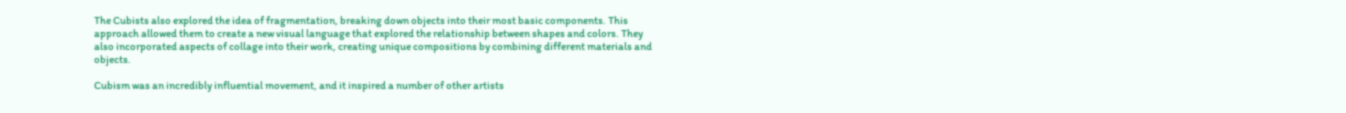The Cubists also explored the idea of fragmentation, breaking down objects into their most basic components. This approach allowed them to create a new visual language that explored the relationship between shapes and colors. They also incorporated aspects of collage into their work, creating unique compositions by combining different materials and objects.

Cubism was an incredibly influential movement, and it inspired a number of other artists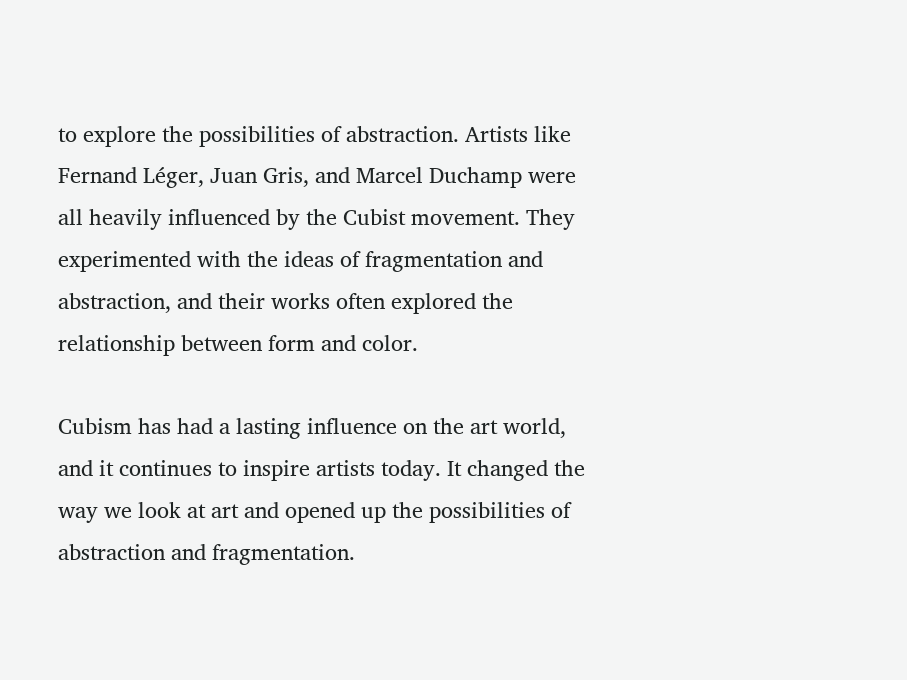to explore the possibilities of abstraction. Artists like Fernand Léger, Juan Gris, and Marcel Duchamp were all heavily influenced by the Cubist movement. They experimented with the ideas of fragmentation and abstraction, and their works often explored the relationship between form and color.

Cubism has had a lasting influence on the art world, and it continues to inspire artists today. It changed the way we look at art and opened up the possibilities of abstraction and fragmentation.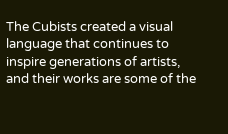The Cubists created a visual language that continues to inspire generations of artists, and their works are some of the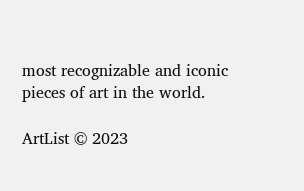most recognizable and iconic pieces of art in the world.

ArtList © 2023